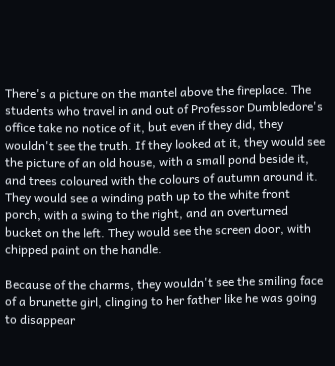There's a picture on the mantel above the fireplace. The students who travel in and out of Professor Dumbledore's office take no notice of it, but even if they did, they wouldn't see the truth. If they looked at it, they would see the picture of an old house, with a small pond beside it, and trees coloured with the colours of autumn around it. They would see a winding path up to the white front porch, with a swing to the right, and an overturned bucket on the left. They would see the screen door, with chipped paint on the handle.

Because of the charms, they wouldn't see the smiling face of a brunette girl, clinging to her father like he was going to disappear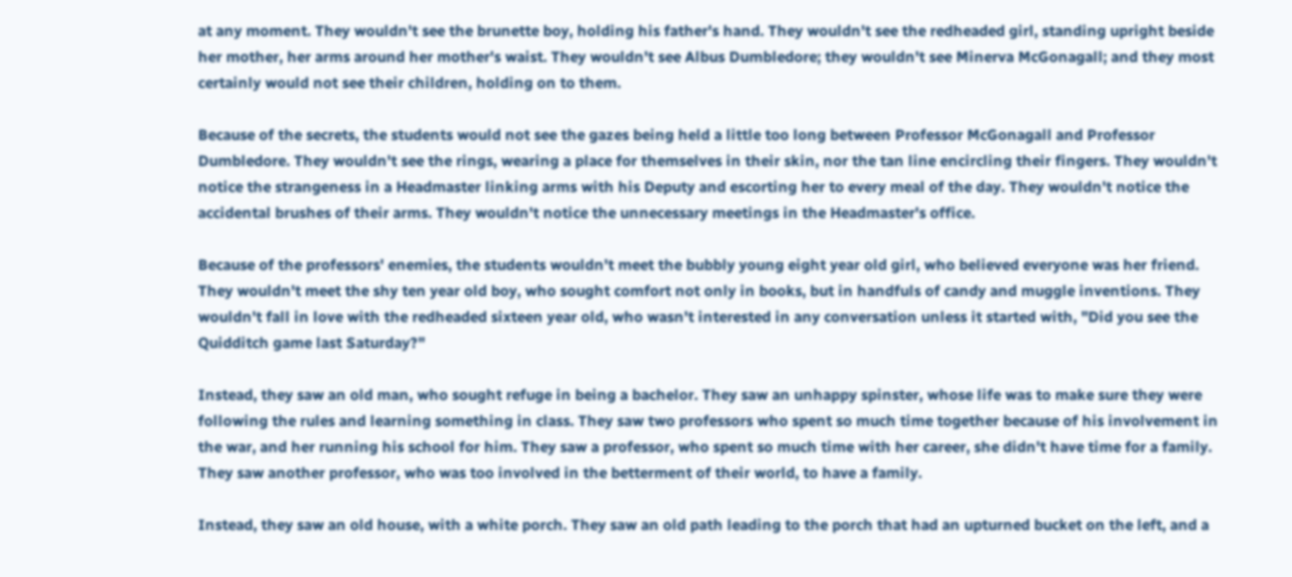at any moment. They wouldn't see the brunette boy, holding his father's hand. They wouldn't see the redheaded girl, standing upright beside her mother, her arms around her mother's waist. They wouldn't see Albus Dumbledore; they wouldn't see Minerva McGonagall; and they most certainly would not see their children, holding on to them.

Because of the secrets, the students would not see the gazes being held a little too long between Professor McGonagall and Professor Dumbledore. They wouldn't see the rings, wearing a place for themselves in their skin, nor the tan line encircling their fingers. They wouldn't notice the strangeness in a Headmaster linking arms with his Deputy and escorting her to every meal of the day. They wouldn't notice the accidental brushes of their arms. They wouldn't notice the unnecessary meetings in the Headmaster's office.

Because of the professors' enemies, the students wouldn't meet the bubbly young eight year old girl, who believed everyone was her friend. They wouldn't meet the shy ten year old boy, who sought comfort not only in books, but in handfuls of candy and muggle inventions. They wouldn't fall in love with the redheaded sixteen year old, who wasn't interested in any conversation unless it started with, "Did you see the Quidditch game last Saturday?"

Instead, they saw an old man, who sought refuge in being a bachelor. They saw an unhappy spinster, whose life was to make sure they were following the rules and learning something in class. They saw two professors who spent so much time together because of his involvement in the war, and her running his school for him. They saw a professor, who spent so much time with her career, she didn't have time for a family. They saw another professor, who was too involved in the betterment of their world, to have a family.

Instead, they saw an old house, with a white porch. They saw an old path leading to the porch that had an upturned bucket on the left, and a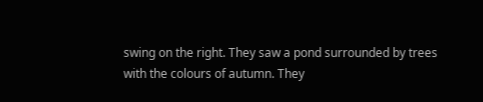swing on the right. They saw a pond surrounded by trees with the colours of autumn. They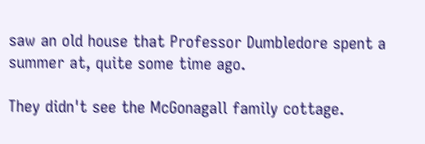saw an old house that Professor Dumbledore spent a summer at, quite some time ago.

They didn't see the McGonagall family cottage.